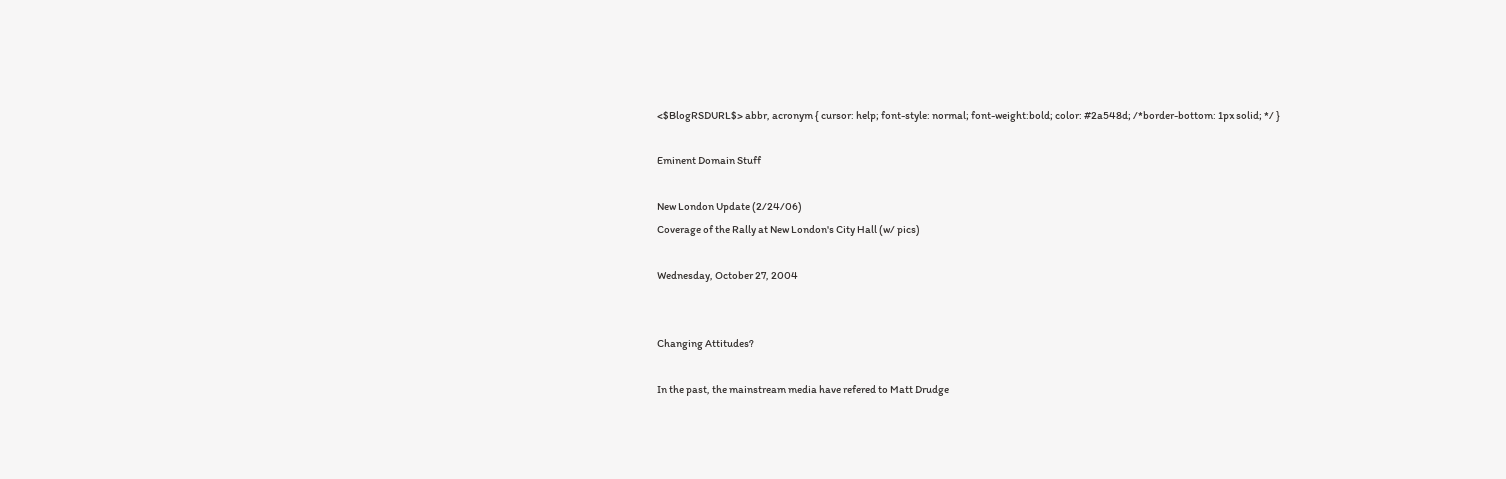<$BlogRSDURL$> abbr, acronym { cursor: help; font-style: normal; font-weight:bold; color: #2a548d; /*border-bottom: 1px solid; */ }

Eminent Domain Stuff

New London Update (2/24/06)
Coverage of the Rally at New London's City Hall (w/ pics)

Wednesday, October 27, 2004


Changing Attitudes?

In the past, the mainstream media have refered to Matt Drudge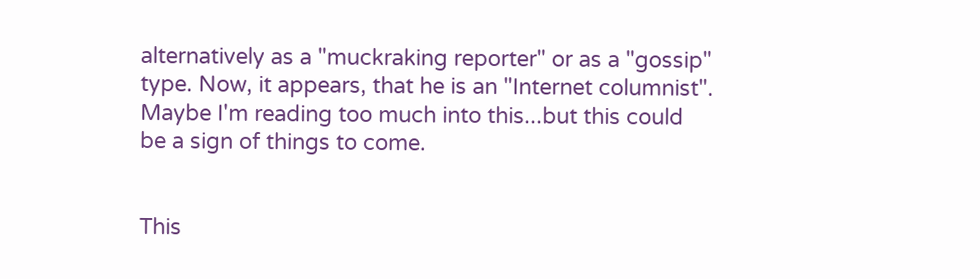alternatively as a "muckraking reporter" or as a "gossip" type. Now, it appears, that he is an "Internet columnist". Maybe I'm reading too much into this...but this could be a sign of things to come.


This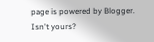page is powered by Blogger. Isn't yours?